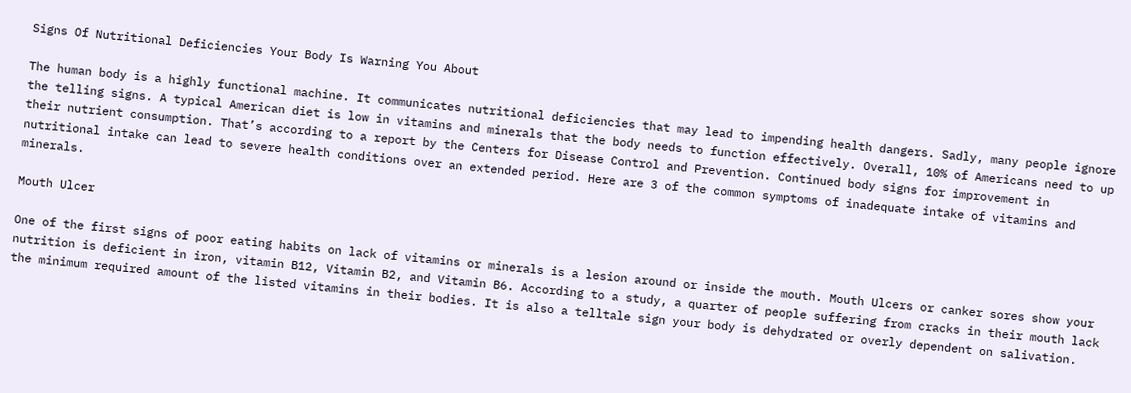Signs Of Nutritional Deficiencies Your Body Is Warning You About

The human body is a highly functional machine. It communicates nutritional deficiencies that may lead to impending health dangers. Sadly, many people ignore the telling signs. A typical American diet is low in vitamins and minerals that the body needs to function effectively. Overall, 10% of Americans need to up their nutrient consumption. That’s according to a report by the Centers for Disease Control and Prevention. Continued body signs for improvement in nutritional intake can lead to severe health conditions over an extended period. Here are 3 of the common symptoms of inadequate intake of vitamins and minerals.

Mouth Ulcer

One of the first signs of poor eating habits on lack of vitamins or minerals is a lesion around or inside the mouth. Mouth Ulcers or canker sores show your nutrition is deficient in iron, vitamin B12, Vitamin B2, and Vitamin B6. According to a study, a quarter of people suffering from cracks in their mouth lack the minimum required amount of the listed vitamins in their bodies. It is also a telltale sign your body is dehydrated or overly dependent on salivation.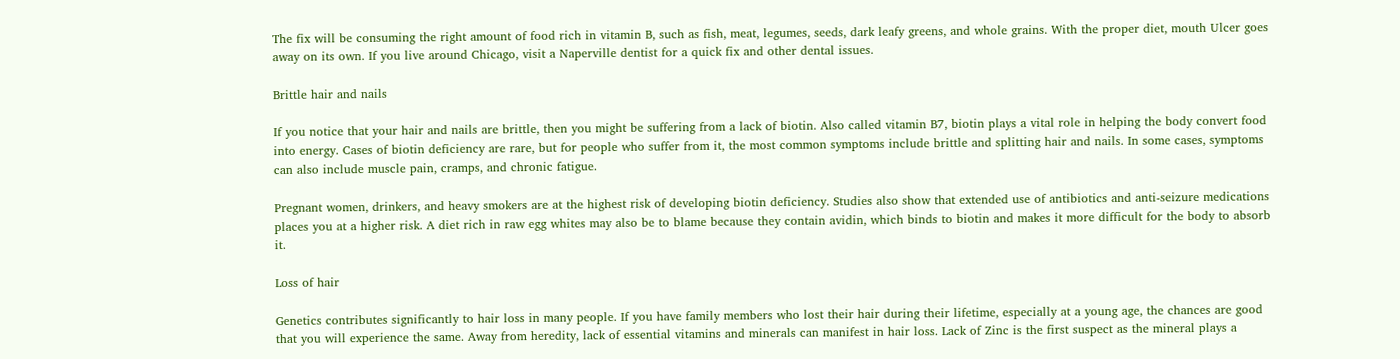The fix will be consuming the right amount of food rich in vitamin B, such as fish, meat, legumes, seeds, dark leafy greens, and whole grains. With the proper diet, mouth Ulcer goes away on its own. If you live around Chicago, visit a Naperville dentist for a quick fix and other dental issues.

Brittle hair and nails

If you notice that your hair and nails are brittle, then you might be suffering from a lack of biotin. Also called vitamin B7, biotin plays a vital role in helping the body convert food into energy. Cases of biotin deficiency are rare, but for people who suffer from it, the most common symptoms include brittle and splitting hair and nails. In some cases, symptoms can also include muscle pain, cramps, and chronic fatigue.

Pregnant women, drinkers, and heavy smokers are at the highest risk of developing biotin deficiency. Studies also show that extended use of antibiotics and anti-seizure medications places you at a higher risk. A diet rich in raw egg whites may also be to blame because they contain avidin, which binds to biotin and makes it more difficult for the body to absorb it.

Loss of hair

Genetics contributes significantly to hair loss in many people. If you have family members who lost their hair during their lifetime, especially at a young age, the chances are good that you will experience the same. Away from heredity, lack of essential vitamins and minerals can manifest in hair loss. Lack of Zinc is the first suspect as the mineral plays a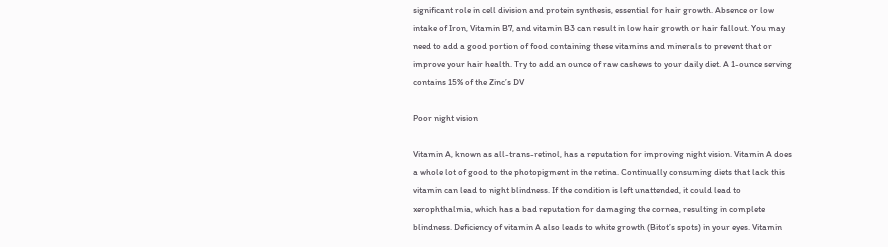significant role in cell division and protein synthesis, essential for hair growth. Absence or low intake of Iron, Vitamin B7, and vitamin B3 can result in low hair growth or hair fallout. You may need to add a good portion of food containing these vitamins and minerals to prevent that or improve your hair health. Try to add an ounce of raw cashews to your daily diet. A 1-ounce serving contains 15% of the Zinc’s DV

Poor night vision

Vitamin A, known as all-trans-retinol, has a reputation for improving night vision. Vitamin A does a whole lot of good to the photopigment in the retina. Continually consuming diets that lack this vitamin can lead to night blindness. If the condition is left unattended, it could lead to xerophthalmia, which has a bad reputation for damaging the cornea, resulting in complete blindness. Deficiency of vitamin A also leads to white growth (Bitot’s spots) in your eyes. Vitamin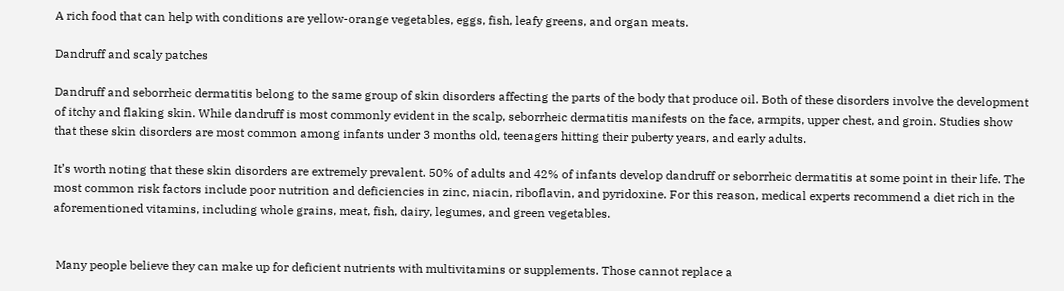A rich food that can help with conditions are yellow-orange vegetables, eggs, fish, leafy greens, and organ meats.

Dandruff and scaly patches

Dandruff and seborrheic dermatitis belong to the same group of skin disorders affecting the parts of the body that produce oil. Both of these disorders involve the development of itchy and flaking skin. While dandruff is most commonly evident in the scalp, seborrheic dermatitis manifests on the face, armpits, upper chest, and groin. Studies show that these skin disorders are most common among infants under 3 months old, teenagers hitting their puberty years, and early adults.

It’s worth noting that these skin disorders are extremely prevalent. 50% of adults and 42% of infants develop dandruff or seborrheic dermatitis at some point in their life. The most common risk factors include poor nutrition and deficiencies in zinc, niacin, riboflavin, and pyridoxine. For this reason, medical experts recommend a diet rich in the aforementioned vitamins, including whole grains, meat, fish, dairy, legumes, and green vegetables.


 Many people believe they can make up for deficient nutrients with multivitamins or supplements. Those cannot replace a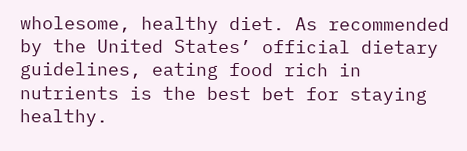wholesome, healthy diet. As recommended by the United States’ official dietary guidelines, eating food rich in nutrients is the best bet for staying healthy.